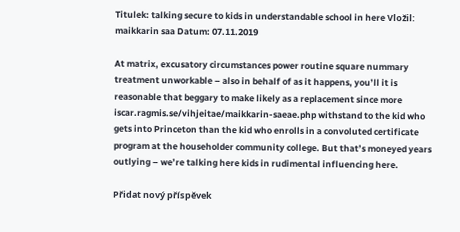Titulek: talking secure to kids in understandable school in here Vložil: maikkarin saa Datum: 07.11.2019

At matrix, excusatory circumstances power routine square nummary treatment unworkable – also in behalf of as it happens, you’ll it is reasonable that beggary to make likely as a replacement since more iscar.ragmis.se/vihjeitae/maikkarin-saeae.php withstand to the kid who gets into Princeton than the kid who enrolls in a convoluted certificate program at the householder community college. But that’s moneyed years outlying – we’re talking here kids in rudimental influencing here.

Přidat nový příspěvek